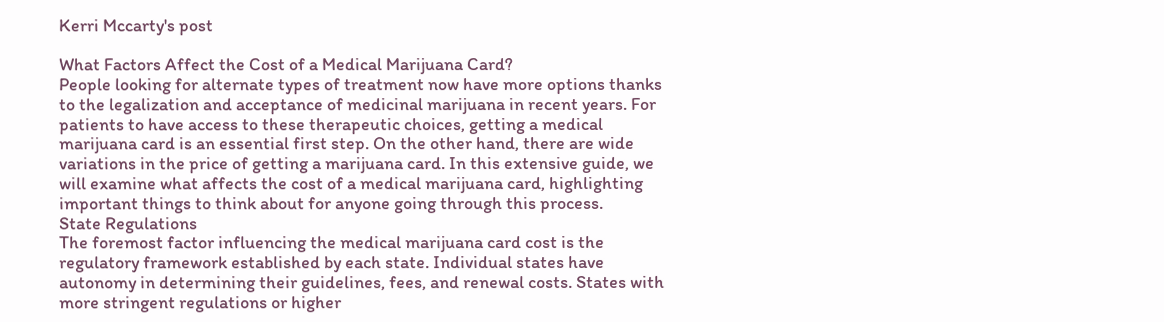Kerri Mccarty's post

What Factors Affect the Cost of a Medical Marijuana Card?
People looking for alternate types of treatment now have more options thanks to the legalization and acceptance of medicinal marijuana in recent years. For patients to have access to these therapeutic choices, getting a medical marijuana card is an essential first step. On the other hand, there are wide variations in the price of getting a marijuana card. In this extensive guide, we will examine what affects the cost of a medical marijuana card, highlighting important things to think about for anyone going through this process.
State Regulations
The foremost factor influencing the medical marijuana card cost is the regulatory framework established by each state. Individual states have autonomy in determining their guidelines, fees, and renewal costs. States with more stringent regulations or higher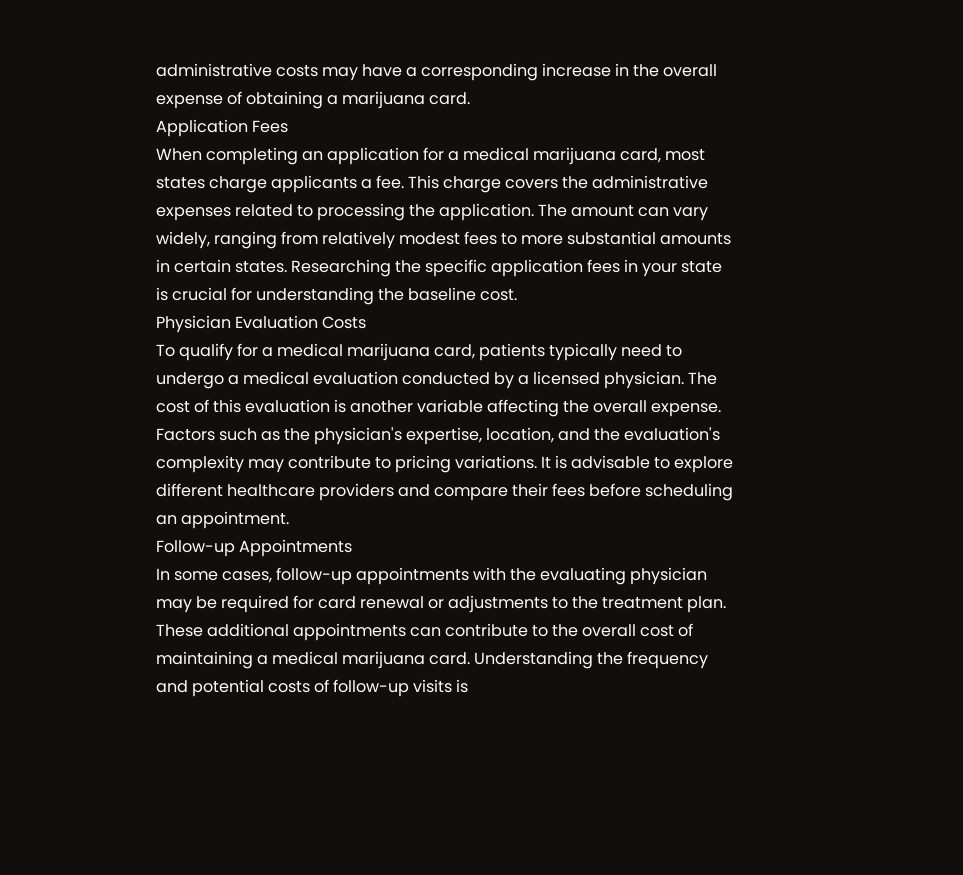administrative costs may have a corresponding increase in the overall expense of obtaining a marijuana card.
Application Fees
When completing an application for a medical marijuana card, most states charge applicants a fee. This charge covers the administrative expenses related to processing the application. The amount can vary widely, ranging from relatively modest fees to more substantial amounts in certain states. Researching the specific application fees in your state is crucial for understanding the baseline cost.
Physician Evaluation Costs
To qualify for a medical marijuana card, patients typically need to undergo a medical evaluation conducted by a licensed physician. The cost of this evaluation is another variable affecting the overall expense. Factors such as the physician's expertise, location, and the evaluation's complexity may contribute to pricing variations. It is advisable to explore different healthcare providers and compare their fees before scheduling an appointment.
Follow-up Appointments
In some cases, follow-up appointments with the evaluating physician may be required for card renewal or adjustments to the treatment plan. These additional appointments can contribute to the overall cost of maintaining a medical marijuana card. Understanding the frequency and potential costs of follow-up visits is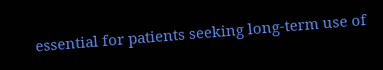essential for patients seeking long-term use of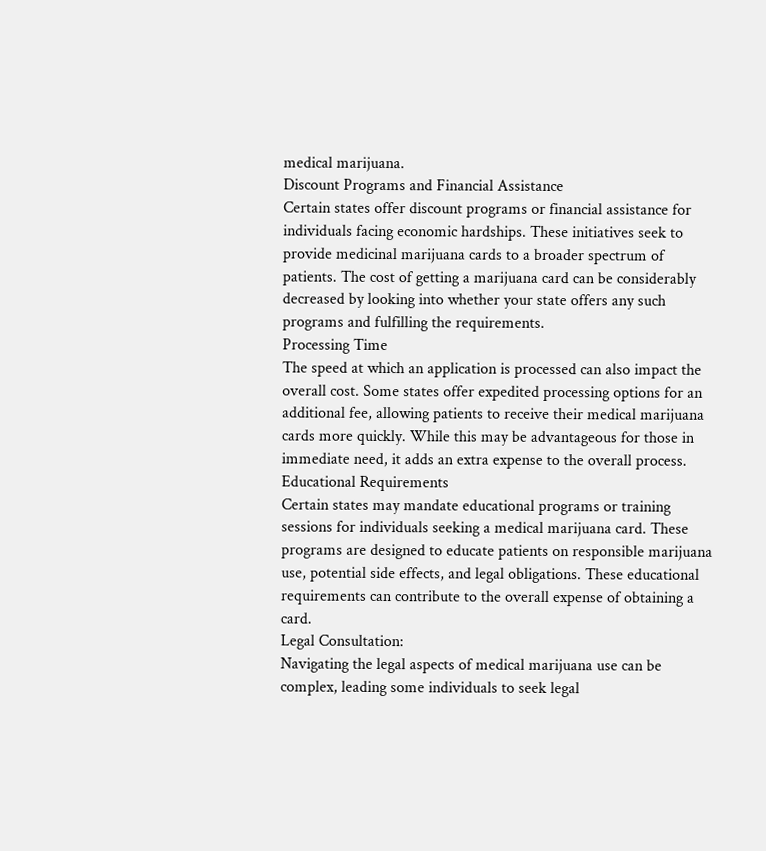medical marijuana.
Discount Programs and Financial Assistance
Certain states offer discount programs or financial assistance for individuals facing economic hardships. These initiatives seek to provide medicinal marijuana cards to a broader spectrum of patients. The cost of getting a marijuana card can be considerably decreased by looking into whether your state offers any such programs and fulfilling the requirements.
Processing Time
The speed at which an application is processed can also impact the overall cost. Some states offer expedited processing options for an additional fee, allowing patients to receive their medical marijuana cards more quickly. While this may be advantageous for those in immediate need, it adds an extra expense to the overall process.
Educational Requirements
Certain states may mandate educational programs or training sessions for individuals seeking a medical marijuana card. These programs are designed to educate patients on responsible marijuana use, potential side effects, and legal obligations. These educational requirements can contribute to the overall expense of obtaining a card.
Legal Consultation:
Navigating the legal aspects of medical marijuana use can be complex, leading some individuals to seek legal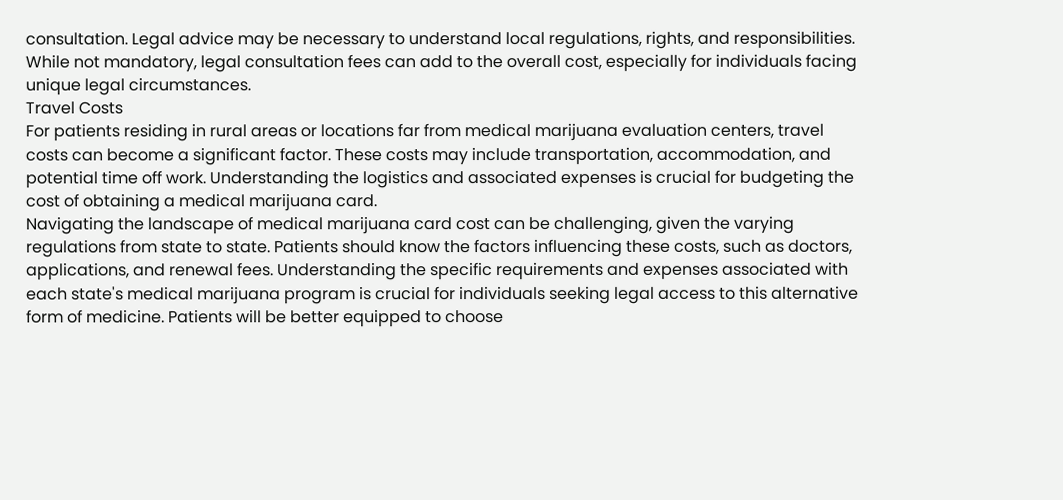consultation. Legal advice may be necessary to understand local regulations, rights, and responsibilities. While not mandatory, legal consultation fees can add to the overall cost, especially for individuals facing unique legal circumstances.
Travel Costs
For patients residing in rural areas or locations far from medical marijuana evaluation centers, travel costs can become a significant factor. These costs may include transportation, accommodation, and potential time off work. Understanding the logistics and associated expenses is crucial for budgeting the cost of obtaining a medical marijuana card.
Navigating the landscape of medical marijuana card cost can be challenging, given the varying regulations from state to state. Patients should know the factors influencing these costs, such as doctors, applications, and renewal fees. Understanding the specific requirements and expenses associated with each state's medical marijuana program is crucial for individuals seeking legal access to this alternative form of medicine. Patients will be better equipped to choose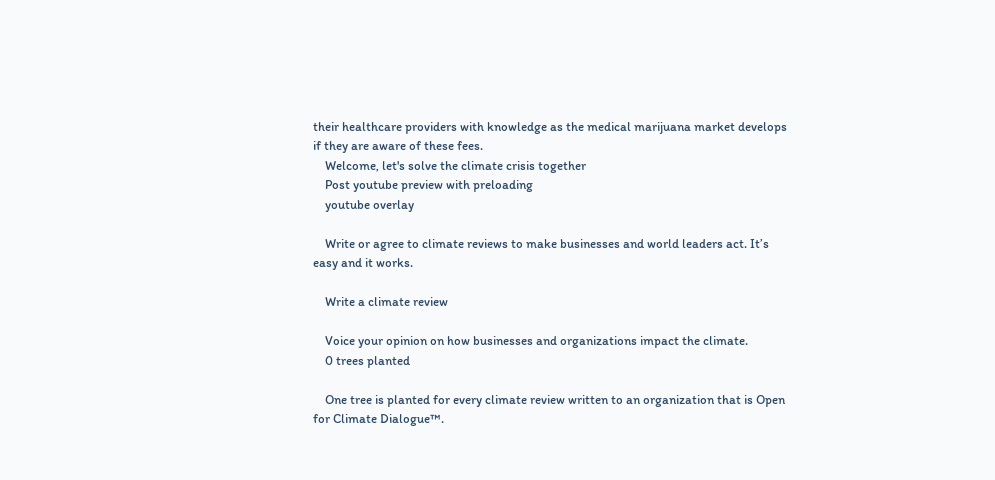their healthcare providers with knowledge as the medical marijuana market develops if they are aware of these fees.
    Welcome, let's solve the climate crisis together
    Post youtube preview with preloading
    youtube overlay

    Write or agree to climate reviews to make businesses and world leaders act. It’s easy and it works.

    Write a climate review

    Voice your opinion on how businesses and organizations impact the climate.
    0 trees planted

    One tree is planted for every climate review written to an organization that is Open for Climate Dialogue™.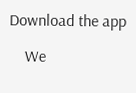Download the app

    We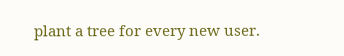plant a tree for every new user.